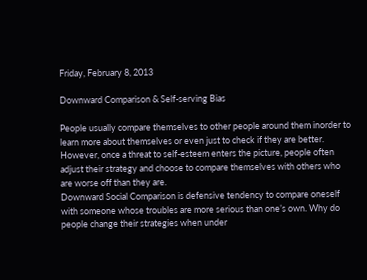Friday, February 8, 2013

Downward Comparison & Self-serving Bias

People usually compare themselves to other people around them inorder to learn more about themselves or even just to check if they are better. However, once a threat to self-esteem enters the picture, people often adjust their strategy and choose to compare themselves with others who are worse off than they are.
Downward Social Comparison is defensive tendency to compare oneself with someone whose troubles are more serious than one’s own. Why do people change their strategies when under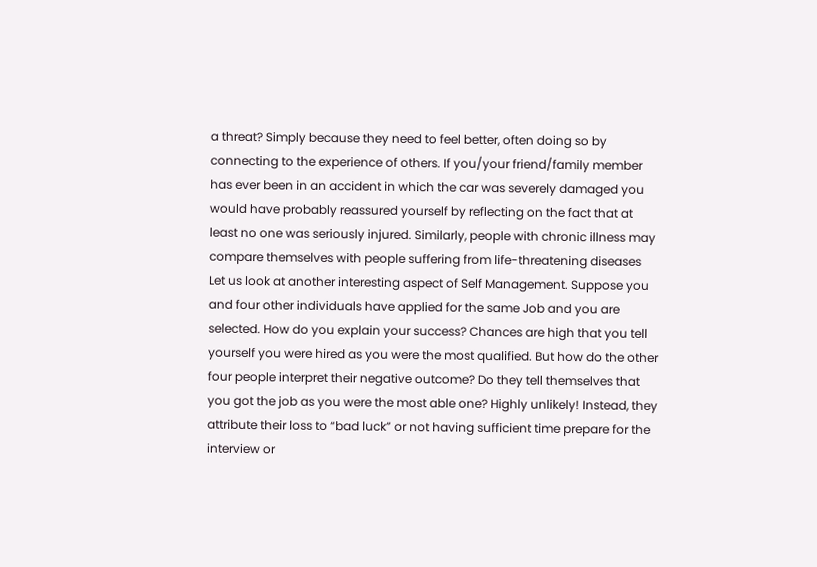a threat? Simply because they need to feel better, often doing so by connecting to the experience of others. If you/your friend/family member has ever been in an accident in which the car was severely damaged you would have probably reassured yourself by reflecting on the fact that at least no one was seriously injured. Similarly, people with chronic illness may compare themselves with people suffering from life-threatening diseases
Let us look at another interesting aspect of Self Management. Suppose you and four other individuals have applied for the same Job and you are selected. How do you explain your success? Chances are high that you tell yourself you were hired as you were the most qualified. But how do the other four people interpret their negative outcome? Do they tell themselves that you got the job as you were the most able one? Highly unlikely! Instead, they attribute their loss to “bad luck” or not having sufficient time prepare for the interview or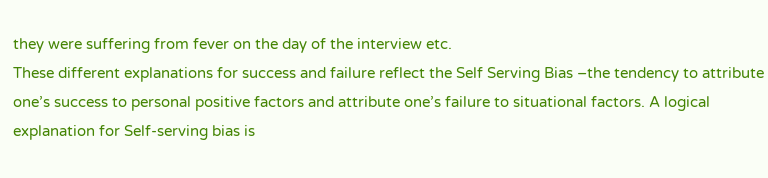they were suffering from fever on the day of the interview etc.
These different explanations for success and failure reflect the Self Serving Bias –the tendency to attribute one’s success to personal positive factors and attribute one’s failure to situational factors. A logical explanation for Self-serving bias is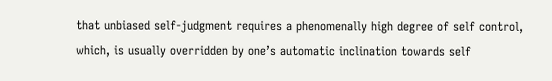that unbiased self-judgment requires a phenomenally high degree of self control, which, is usually overridden by one’s automatic inclination towards self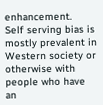enhancement.
Self serving bias is mostly prevalent in Western society or otherwise with people who have an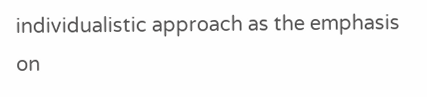individualistic approach as the emphasis on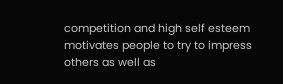competition and high self esteem motivates people to try to impress others as well as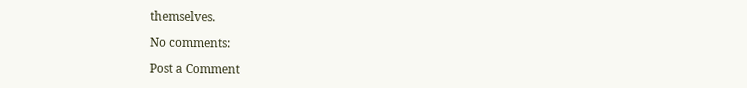themselves.

No comments:

Post a Comment